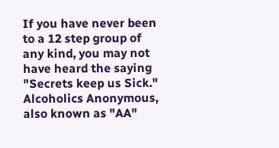If you have never been to a 12 step group of any kind, you may not have heard the saying "Secrets keep us Sick." Alcoholics Anonymous, also known as "AA"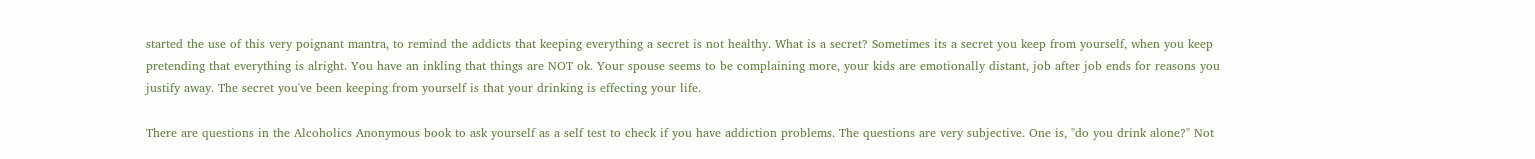started the use of this very poignant mantra, to remind the addicts that keeping everything a secret is not healthy. What is a secret? Sometimes its a secret you keep from yourself, when you keep pretending that everything is alright. You have an inkling that things are NOT ok. Your spouse seems to be complaining more, your kids are emotionally distant, job after job ends for reasons you justify away. The secret you've been keeping from yourself is that your drinking is effecting your life.

There are questions in the Alcoholics Anonymous book to ask yourself as a self test to check if you have addiction problems. The questions are very subjective. One is, "do you drink alone?" Not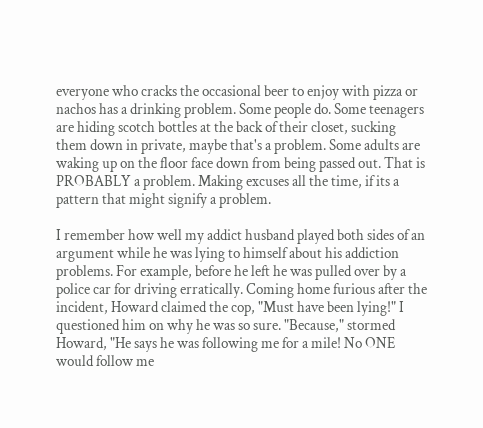everyone who cracks the occasional beer to enjoy with pizza or nachos has a drinking problem. Some people do. Some teenagers are hiding scotch bottles at the back of their closet, sucking them down in private, maybe that's a problem. Some adults are waking up on the floor face down from being passed out. That is PROBABLY a problem. Making excuses all the time, if its a pattern that might signify a problem.

I remember how well my addict husband played both sides of an argument while he was lying to himself about his addiction problems. For example, before he left he was pulled over by a police car for driving erratically. Coming home furious after the incident, Howard claimed the cop, "Must have been lying!" I questioned him on why he was so sure. "Because," stormed Howard, "He says he was following me for a mile! No ONE would follow me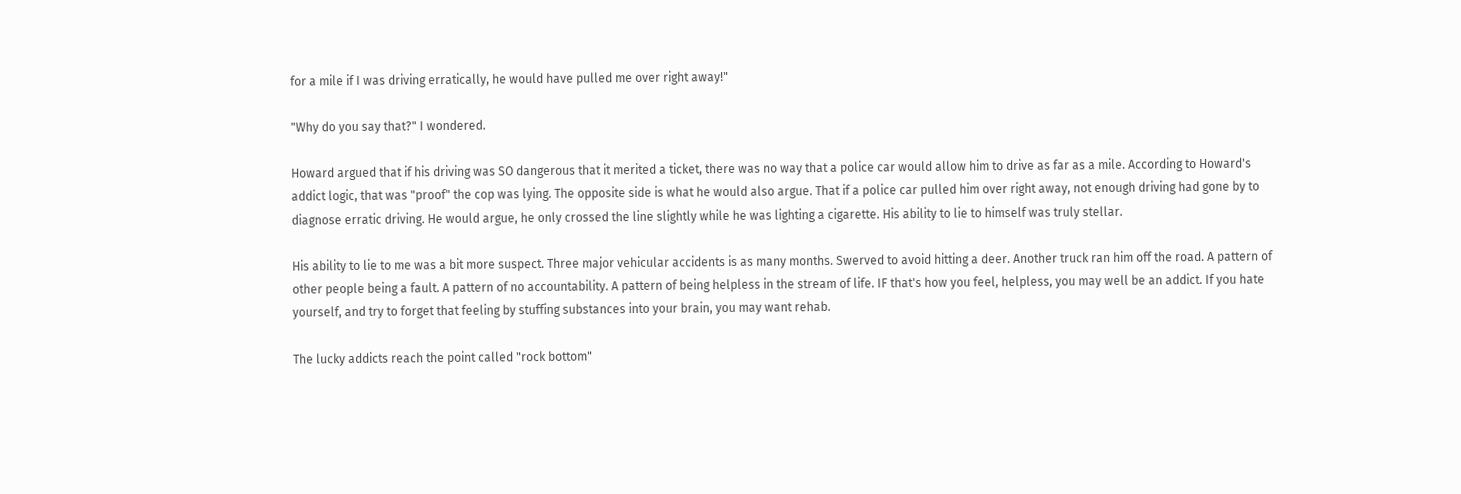for a mile if I was driving erratically, he would have pulled me over right away!"

"Why do you say that?" I wondered.

Howard argued that if his driving was SO dangerous that it merited a ticket, there was no way that a police car would allow him to drive as far as a mile. According to Howard's addict logic, that was "proof" the cop was lying. The opposite side is what he would also argue. That if a police car pulled him over right away, not enough driving had gone by to diagnose erratic driving. He would argue, he only crossed the line slightly while he was lighting a cigarette. His ability to lie to himself was truly stellar.

His ability to lie to me was a bit more suspect. Three major vehicular accidents is as many months. Swerved to avoid hitting a deer. Another truck ran him off the road. A pattern of other people being a fault. A pattern of no accountability. A pattern of being helpless in the stream of life. IF that's how you feel, helpless, you may well be an addict. If you hate yourself, and try to forget that feeling by stuffing substances into your brain, you may want rehab.

The lucky addicts reach the point called "rock bottom"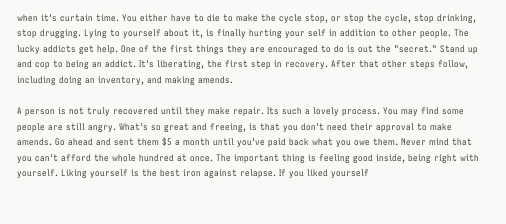when it's curtain time. You either have to die to make the cycle stop, or stop the cycle, stop drinking, stop drugging. Lying to yourself about it, is finally hurting your self in addition to other people. The lucky addicts get help. One of the first things they are encouraged to do is out the "secret." Stand up and cop to being an addict. It's liberating, the first step in recovery. After that other steps follow, including doing an inventory, and making amends.

A person is not truly recovered until they make repair. Its such a lovely process. You may find some people are still angry. What's so great and freeing, is that you don't need their approval to make amends. Go ahead and sent them $5 a month until you've paid back what you owe them. Never mind that you can't afford the whole hundred at once. The important thing is feeling good inside, being right with yourself. Liking yourself is the best iron against relapse. If you liked yourself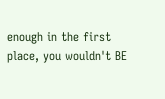enough in the first place, you wouldn't BE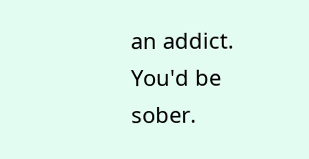an addict. You'd be sober.